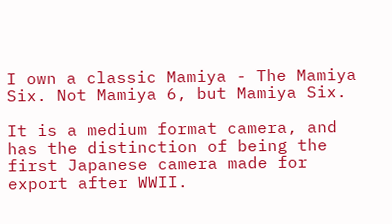I own a classic Mamiya - The Mamiya Six. Not Mamiya 6, but Mamiya Six.

It is a medium format camera, and has the distinction of being the first Japanese camera made for export after WWII.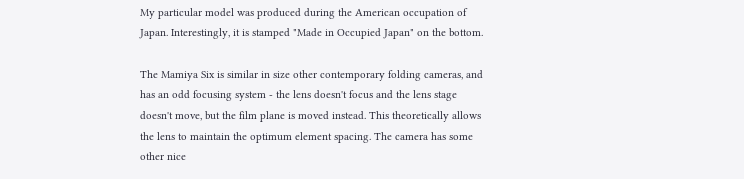My particular model was produced during the American occupation of Japan. Interestingly, it is stamped "Made in Occupied Japan" on the bottom.

The Mamiya Six is similar in size other contemporary folding cameras, and has an odd focusing system - the lens doesn't focus and the lens stage doesn't move, but the film plane is moved instead. This theoretically allows the lens to maintain the optimum element spacing. The camera has some other nice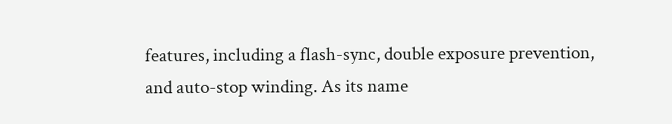features, including a flash-sync, double exposure prevention, and auto-stop winding. As its name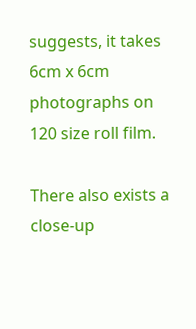suggests, it takes 6cm x 6cm photographs on 120 size roll film.

There also exists a close-up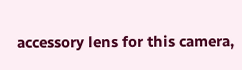accessory lens for this camera,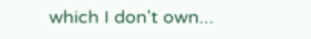which I don't own...